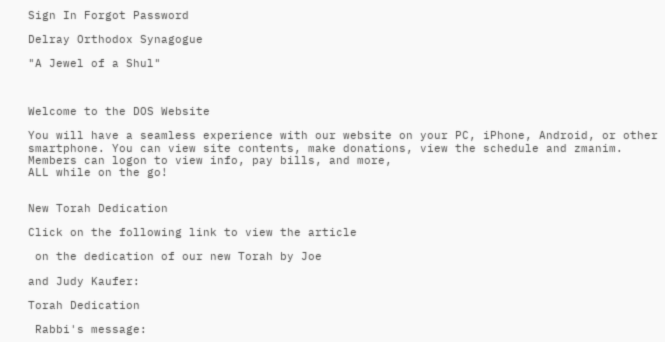Sign In Forgot Password

Delray Orthodox Synagogue

"A Jewel of a Shul"



Welcome to the DOS Website

You will have a seamless experience with our website on your PC, iPhone, Android, or other smartphone. You can view site contents, make donations, view the schedule and zmanim.
Members can logon to view info, pay bills, and more,
ALL while on the go!


New Torah Dedication

Click on the following link to view the article

 on the dedication of our new Torah by Joe

and Judy Kaufer:

Torah Dedication

 Rabbi's message: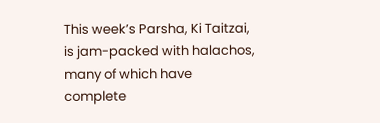This week’s Parsha, Ki Taitzai, is jam-packed with halachos, many of which have complete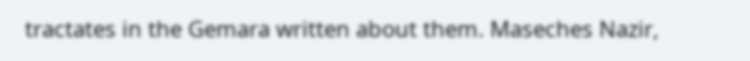tractates in the Gemara written about them. Maseches Nazir,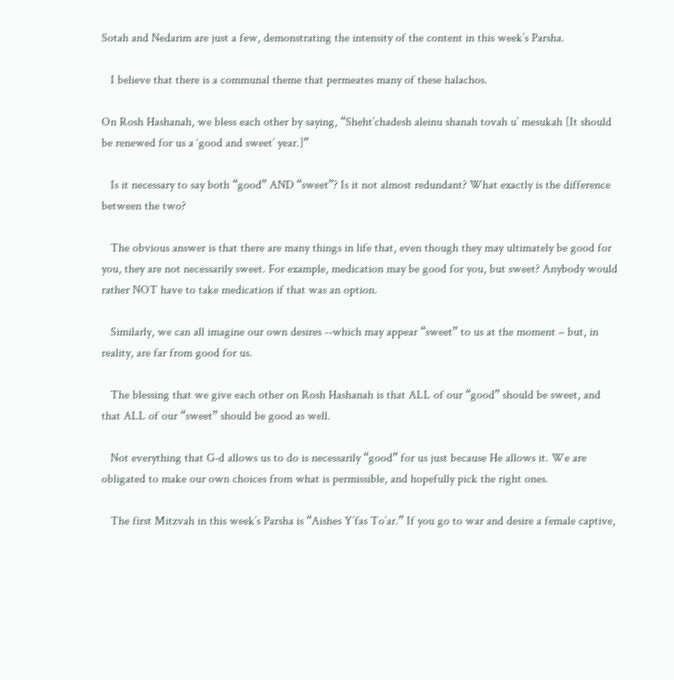Sotah and Nedarim are just a few, demonstrating the intensity of the content in this week’s Parsha.

   I believe that there is a communal theme that permeates many of these halachos.

On Rosh Hashanah, we bless each other by saying, “Sheht’chadesh aleinu shanah tovah u’ mesukah [It should be renewed for us a ‘good and sweet’ year.]”

   Is it necessary to say both “good” AND “sweet”? Is it not almost redundant? What exactly is the difference between the two?

   The obvious answer is that there are many things in life that, even though they may ultimately be good for you, they are not necessarily sweet. For example, medication may be good for you, but sweet? Anybody would rather NOT have to take medication if that was an option.

   Similarly, we can all imagine our own desires --which may appear “sweet” to us at the moment – but, in reality, are far from good for us.

   The blessing that we give each other on Rosh Hashanah is that ALL of our “good” should be sweet, and that ALL of our “sweet” should be good as well.

   Not everything that G-d allows us to do is necessarily “good” for us just because He allows it. We are obligated to make our own choices from what is permissible, and hopefully pick the right ones.

   The first Mitzvah in this week’s Parsha is “Aishes Y’fas To’ar.” If you go to war and desire a female captive,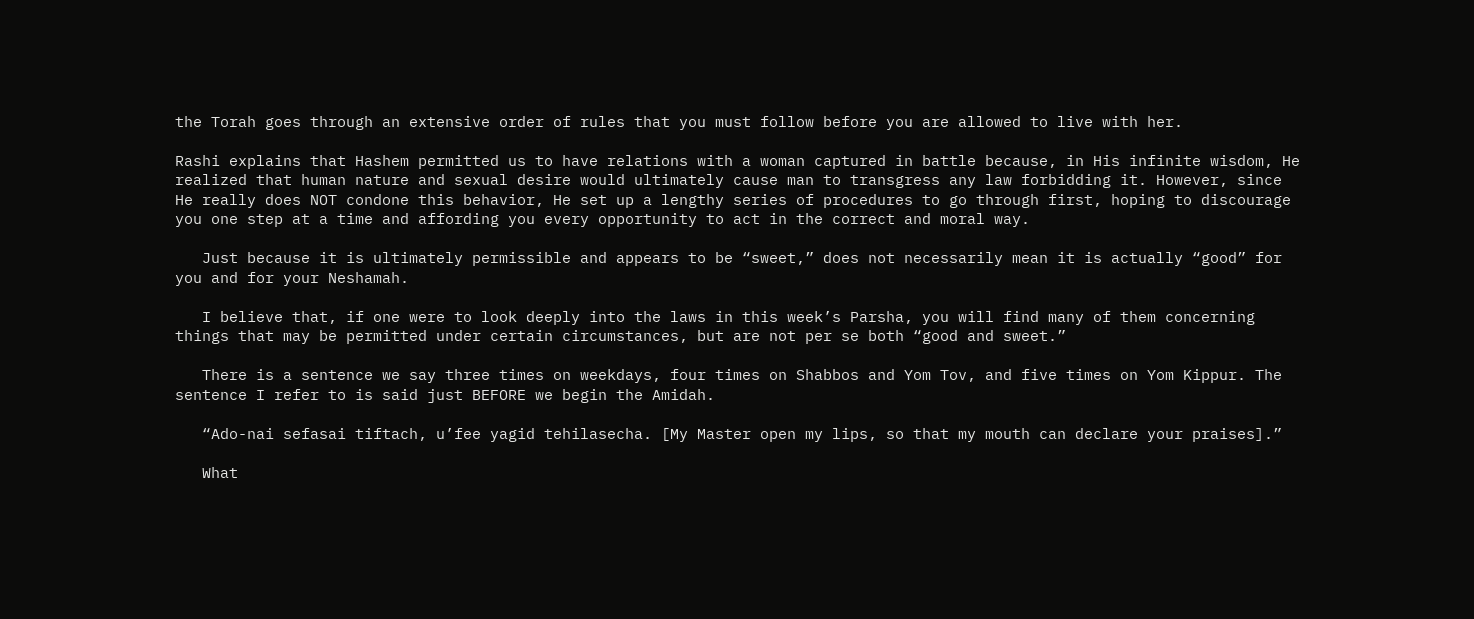the Torah goes through an extensive order of rules that you must follow before you are allowed to live with her.

Rashi explains that Hashem permitted us to have relations with a woman captured in battle because, in His infinite wisdom, He realized that human nature and sexual desire would ultimately cause man to transgress any law forbidding it. However, since He really does NOT condone this behavior, He set up a lengthy series of procedures to go through first, hoping to discourage you one step at a time and affording you every opportunity to act in the correct and moral way.

   Just because it is ultimately permissible and appears to be “sweet,” does not necessarily mean it is actually “good” for you and for your Neshamah.

   I believe that, if one were to look deeply into the laws in this week’s Parsha, you will find many of them concerning things that may be permitted under certain circumstances, but are not per se both “good and sweet.”

   There is a sentence we say three times on weekdays, four times on Shabbos and Yom Tov, and five times on Yom Kippur. The sentence I refer to is said just BEFORE we begin the Amidah.

   “Ado-nai sefasai tiftach, u’fee yagid tehilasecha. [My Master open my lips, so that my mouth can declare your praises].”

   What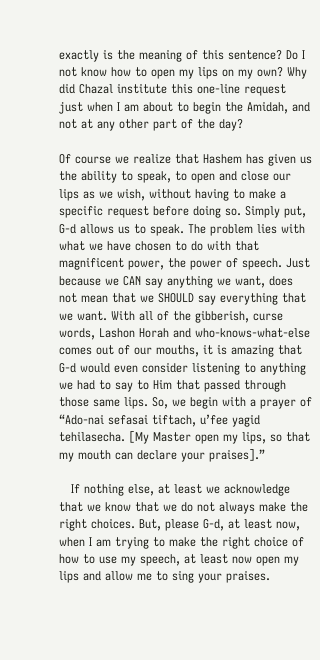exactly is the meaning of this sentence? Do I not know how to open my lips on my own? Why did Chazal institute this one-line request just when I am about to begin the Amidah, and not at any other part of the day?

Of course we realize that Hashem has given us the ability to speak, to open and close our lips as we wish, without having to make a specific request before doing so. Simply put, G-d allows us to speak. The problem lies with what we have chosen to do with that magnificent power, the power of speech. Just because we CAN say anything we want, does not mean that we SHOULD say everything that we want. With all of the gibberish, curse words, Lashon Horah and who-knows-what-else comes out of our mouths, it is amazing that G-d would even consider listening to anything we had to say to Him that passed through those same lips. So, we begin with a prayer of “Ado-nai sefasai tiftach, u’fee yagid tehilasecha. [My Master open my lips, so that my mouth can declare your praises].”

   If nothing else, at least we acknowledge that we know that we do not always make the right choices. But, please G-d, at least now, when I am trying to make the right choice of how to use my speech, at least now open my lips and allow me to sing your praises.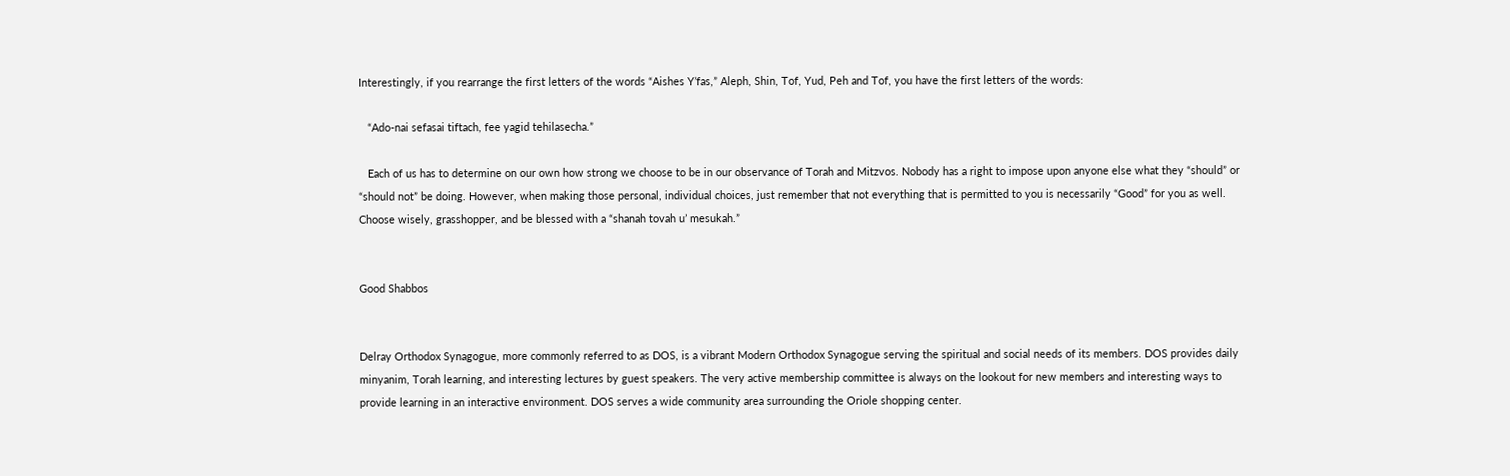Interestingly, if you rearrange the first letters of the words “Aishes Y’fas,” Aleph, Shin, Tof, Yud, Peh and Tof, you have the first letters of the words:

   “Ado-nai sefasai tiftach, fee yagid tehilasecha.”

   Each of us has to determine on our own how strong we choose to be in our observance of Torah and Mitzvos. Nobody has a right to impose upon anyone else what they “should” or “should not” be doing. However, when making those personal, individual choices, just remember that not everything that is permitted to you is necessarily “Good” for you as well. Choose wisely, grasshopper, and be blessed with a “shanah tovah u’ mesukah.”


Good Shabbos


Delray Orthodox Synagogue, more commonly referred to as DOS, is a vibrant Modern Orthodox Synagogue serving the spiritual and social needs of its members. DOS provides daily minyanim, Torah learning, and interesting lectures by guest speakers. The very active membership committee is always on the lookout for new members and interesting ways to provide learning in an interactive environment. DOS serves a wide community area surrounding the Oriole shopping center.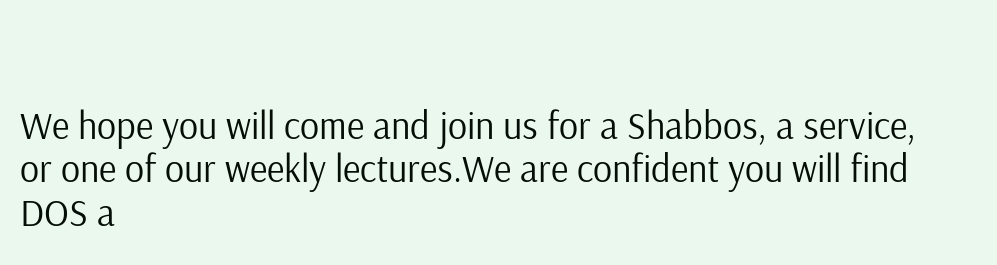We hope you will come and join us for a Shabbos, a service, or one of our weekly lectures.We are confident you will find DOS a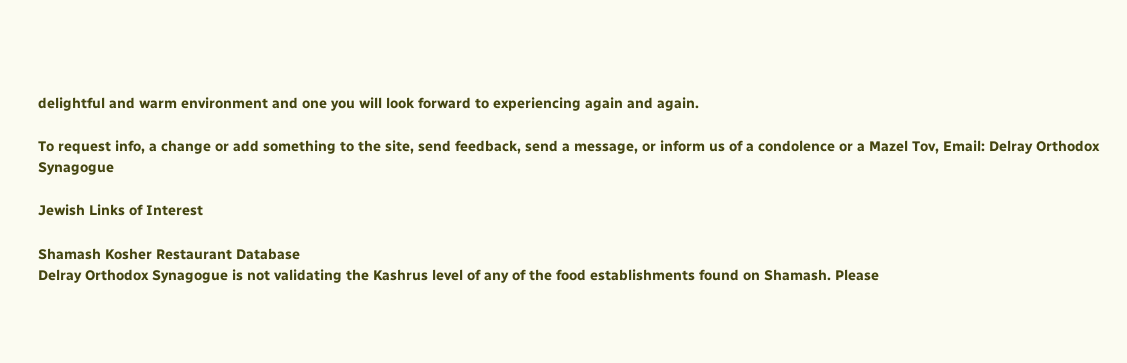delightful and warm environment and one you will look forward to experiencing again and again.

To request info, a change or add something to the site, send feedback, send a message, or inform us of a condolence or a Mazel Tov, Email: Delray Orthodox Synagogue

Jewish Links of Interest

Shamash Kosher Restaurant Database
Delray Orthodox Synagogue is not validating the Kashrus level of any of the food establishments found on Shamash. Please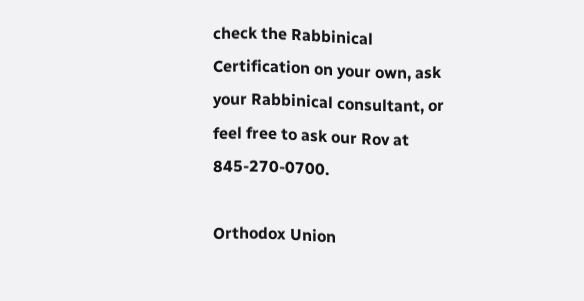check the Rabbinical Certification on your own, ask your Rabbinical consultant, or feel free to ask our Rov at 845-270-0700.

Orthodox Union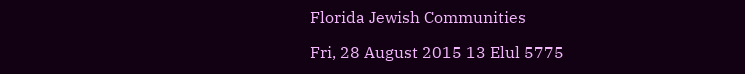Florida Jewish Communities

Fri, 28 August 2015 13 Elul 5775